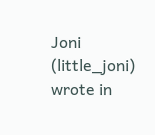Joni (little_joni) wrote in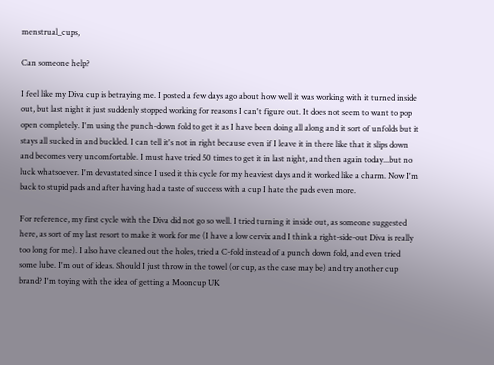menstrual_cups,

Can someone help?

I feel like my Diva cup is betraying me. I posted a few days ago about how well it was working with it turned inside out, but last night it just suddenly stopped working for reasons I can't figure out. It does not seem to want to pop open completely. I'm using the punch-down fold to get it as I have been doing all along and it sort of unfolds but it stays all sucked in and buckled. I can tell it's not in right because even if I leave it in there like that it slips down and becomes very uncomfortable. I must have tried 50 times to get it in last night, and then again today...but no luck whatsoever. I'm devastated since I used it this cycle for my heaviest days and it worked like a charm. Now I'm back to stupid pads and after having had a taste of success with a cup I hate the pads even more.

For reference, my first cycle with the Diva did not go so well. I tried turning it inside out, as someone suggested here, as sort of my last resort to make it work for me (I have a low cervix and I think a right-side-out Diva is really too long for me). I also have cleaned out the holes, tried a C-fold instead of a punch down fold, and even tried some lube. I'm out of ideas. Should I just throw in the towel (or cup, as the case may be) and try another cup brand? I'm toying with the idea of getting a Mooncup UK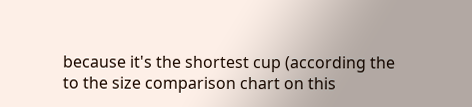because it's the shortest cup (according the to the size comparison chart on this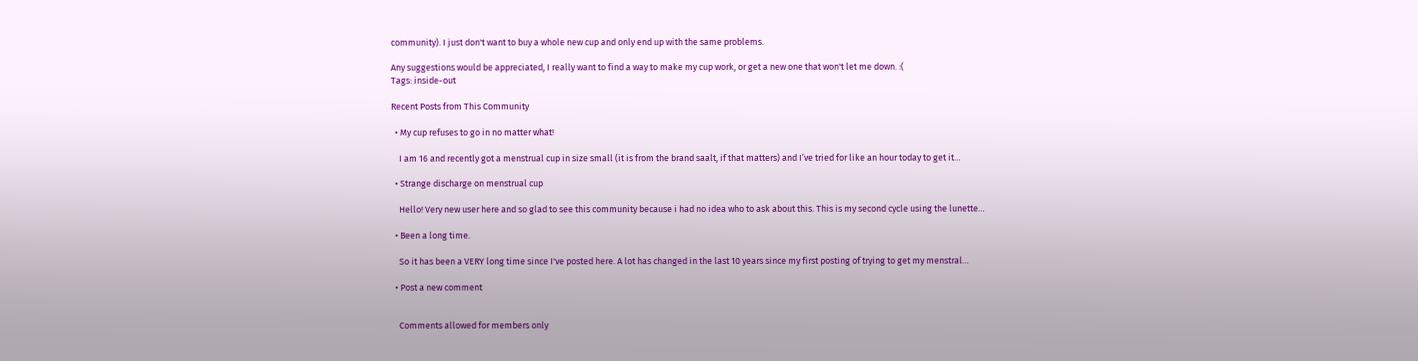community). I just don't want to buy a whole new cup and only end up with the same problems.

Any suggestions would be appreciated, I really want to find a way to make my cup work, or get a new one that won't let me down. :(
Tags: inside-out

Recent Posts from This Community

  • My cup refuses to go in no matter what!

    I am 16 and recently got a menstrual cup in size small (it is from the brand saalt, if that matters) and I’ve tried for like an hour today to get it…

  • Strange discharge on menstrual cup

    Hello! Very new user here and so glad to see this community because i had no idea who to ask about this. This is my second cycle using the lunette…

  • Been a long time.

    So it has been a VERY long time since I've posted here. A lot has changed in the last 10 years since my first posting of trying to get my menstral…

  • Post a new comment


    Comments allowed for members only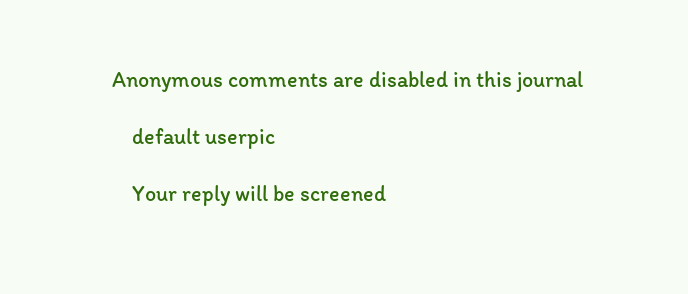Anonymous comments are disabled in this journal

    default userpic

    Your reply will be screened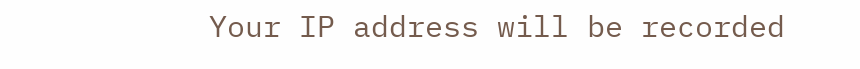Your IP address will be recorded